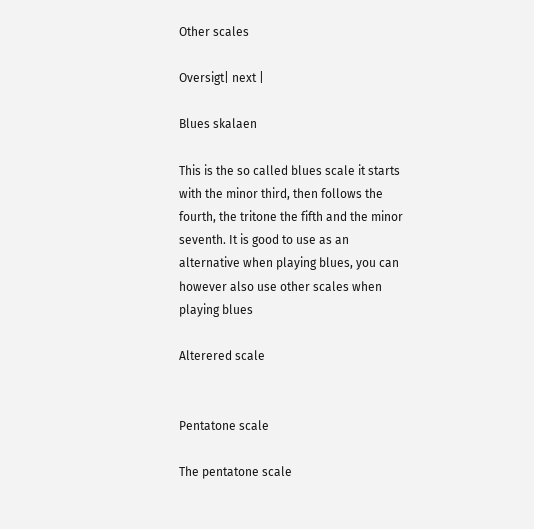Other scales

Oversigt| next |

Blues skalaen

This is the so called blues scale it starts with the minor third, then follows the fourth, the tritone the fifth and the minor seventh. It is good to use as an alternative when playing blues, you can however also use other scales when playing blues

Alterered scale


Pentatone scale

The pentatone scale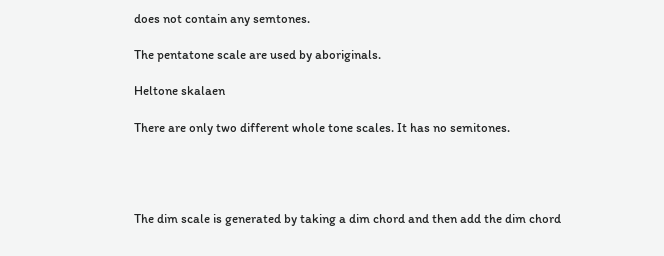does not contain any semtones.

The pentatone scale are used by aboriginals.

Heltone skalaen

There are only two different whole tone scales. It has no semitones.




The dim scale is generated by taking a dim chord and then add the dim chord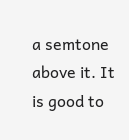a semtone above it. It is good to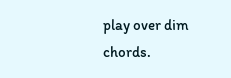play over dim chords.